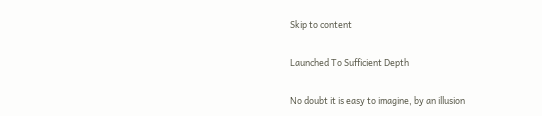Skip to content

Launched To Sufficient Depth

No doubt it is easy to imagine, by an illusion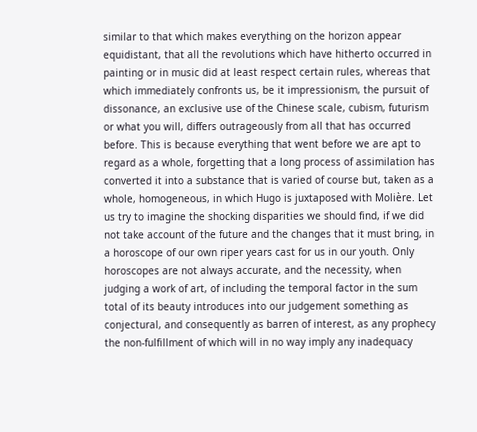similar to that which makes everything on the horizon appear equidistant, that all the revolutions which have hitherto occurred in painting or in music did at least respect certain rules, whereas that which immediately confronts us, be it impressionism, the pursuit of dissonance, an exclusive use of the Chinese scale, cubism, futurism or what you will, differs outrageously from all that has occurred before. This is because everything that went before we are apt to regard as a whole, forgetting that a long process of assimilation has converted it into a substance that is varied of course but, taken as a whole, homogeneous, in which Hugo is juxtaposed with Molière. Let us try to imagine the shocking disparities we should find, if we did not take account of the future and the changes that it must bring, in a horoscope of our own riper years cast for us in our youth. Only horoscopes are not always accurate, and the necessity, when judging a work of art, of including the temporal factor in the sum total of its beauty introduces into our judgement something as conjectural, and consequently as barren of interest, as any prophecy the non-fulfillment of which will in no way imply any inadequacy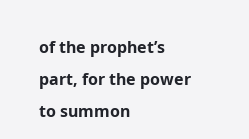of the prophet’s part, for the power to summon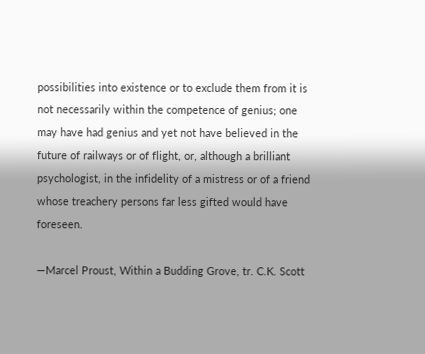possibilities into existence or to exclude them from it is not necessarily within the competence of genius; one may have had genius and yet not have believed in the future of railways or of flight, or, although a brilliant psychologist, in the infidelity of a mistress or of a friend whose treachery persons far less gifted would have foreseen.

—Marcel Proust, Within a Budding Grove, tr. C.K. Scott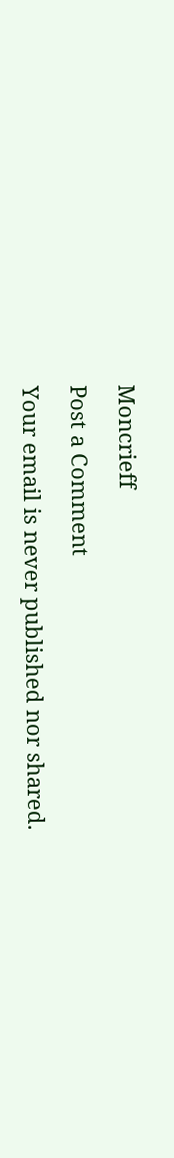Moncrieff

Post a Comment

Your email is never published nor shared.